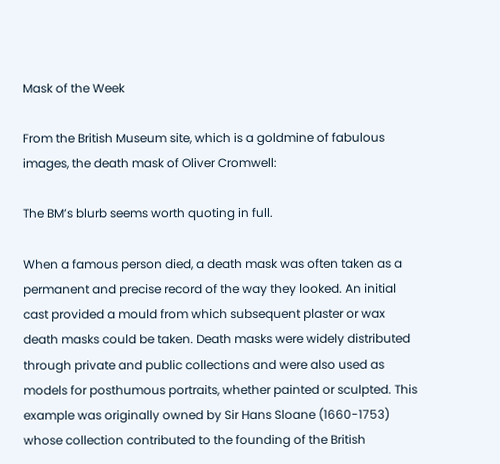Mask of the Week

From the British Museum site, which is a goldmine of fabulous images, the death mask of Oliver Cromwell:

The BM’s blurb seems worth quoting in full.

When a famous person died, a death mask was often taken as a permanent and precise record of the way they looked. An initial cast provided a mould from which subsequent plaster or wax death masks could be taken. Death masks were widely distributed through private and public collections and were also used as models for posthumous portraits, whether painted or sculpted. This example was originally owned by Sir Hans Sloane (1660-1753) whose collection contributed to the founding of the British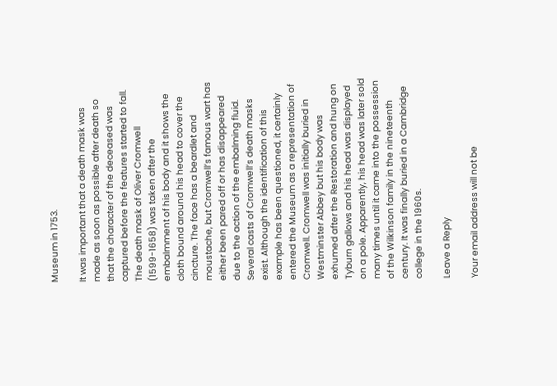Museum in 1753.

It was important that a death mask was made as soon as possible after death so that the character of the deceased was captured before the features started to fall. The death mask of Oliver Cromwell (1599-1658) was taken after the embalmment of his body and it shows the cloth bound around his head to cover the cincture. The face has a beardlet and moustache, but Cromwell’s famous wart has either been pared off or has disappeared due to the action of the embalming fluid. Several casts of Cromwell’s death masks exist. Although the identification of this example has been questioned, it certainly entered the Museum as a representation of Cromwell. Cromwell was initially buried in Westminster Abbey but his body was exhumed after the Restoration and hung on Tyburn gallows and his head was displayed on a pole. Apparently, his head was later sold many times until it came into the possession of the Wilkinson family in the nineteenth century. It was finally buried in a Cambridge college in the 1960s.

Leave a Reply

Your email address will not be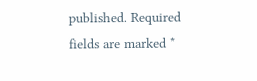published. Required fields are marked *